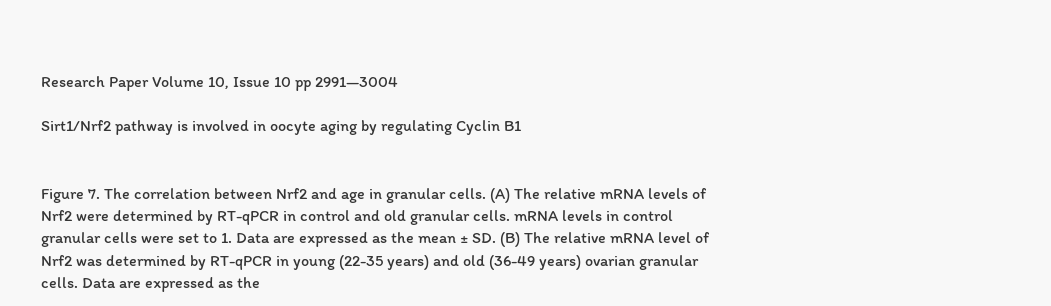Research Paper Volume 10, Issue 10 pp 2991—3004

Sirt1/Nrf2 pathway is involved in oocyte aging by regulating Cyclin B1


Figure 7. The correlation between Nrf2 and age in granular cells. (A) The relative mRNA levels of Nrf2 were determined by RT-qPCR in control and old granular cells. mRNA levels in control granular cells were set to 1. Data are expressed as the mean ± SD. (B) The relative mRNA level of Nrf2 was determined by RT-qPCR in young (22-35 years) and old (36-49 years) ovarian granular cells. Data are expressed as the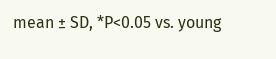mean ± SD, *P<0.05 vs. young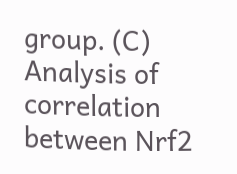group. (C) Analysis of correlation between Nrf2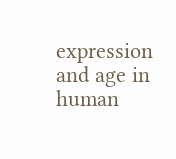expression and age in human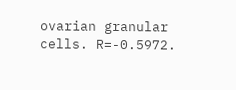ovarian granular cells. R=-0.5972.